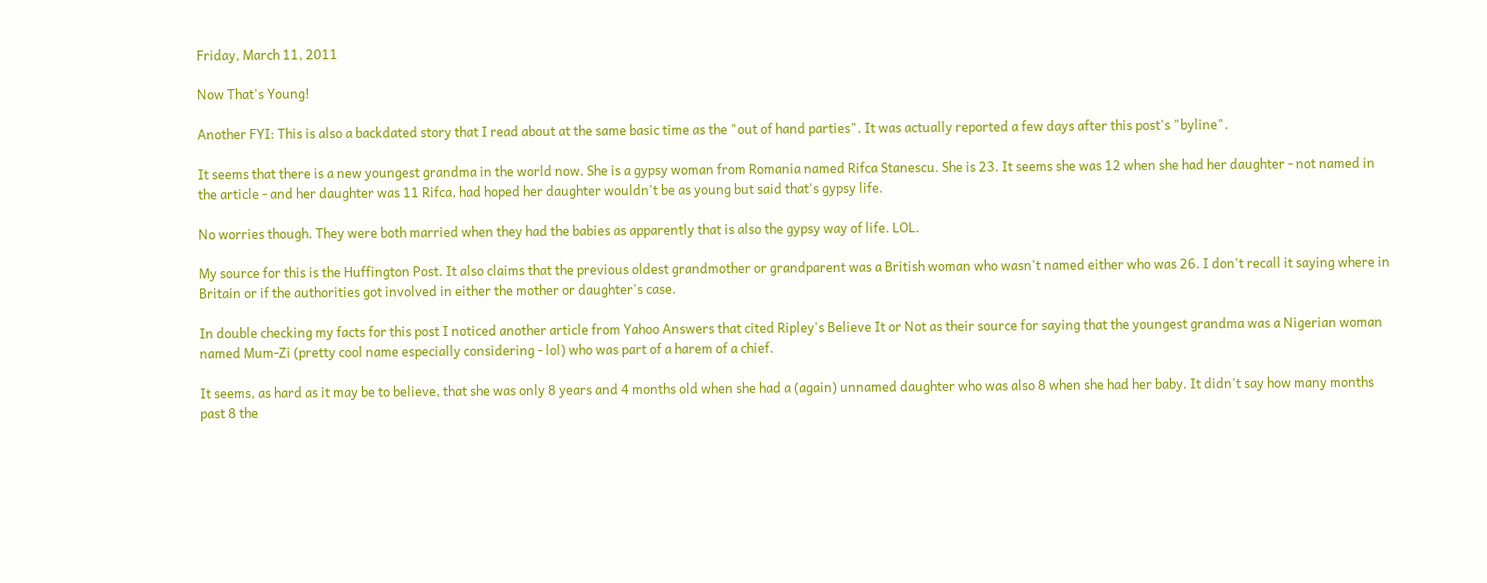Friday, March 11, 2011

Now That's Young!

Another FYI: This is also a backdated story that I read about at the same basic time as the "out of hand parties". It was actually reported a few days after this post's "byline".

It seems that there is a new youngest grandma in the world now. She is a gypsy woman from Romania named Rifca Stanescu. She is 23. It seems she was 12 when she had her daughter - not named in the article - and her daughter was 11 Rifca, had hoped her daughter wouldn't be as young but said that's gypsy life.

No worries though. They were both married when they had the babies as apparently that is also the gypsy way of life. LOL.

My source for this is the Huffington Post. It also claims that the previous oldest grandmother or grandparent was a British woman who wasn't named either who was 26. I don't recall it saying where in Britain or if the authorities got involved in either the mother or daughter's case.

In double checking my facts for this post I noticed another article from Yahoo Answers that cited Ripley's Believe It or Not as their source for saying that the youngest grandma was a Nigerian woman named Mum-Zi (pretty cool name especially considering - lol) who was part of a harem of a chief.

It seems, as hard as it may be to believe, that she was only 8 years and 4 months old when she had a (again) unnamed daughter who was also 8 when she had her baby. It didn't say how many months past 8 the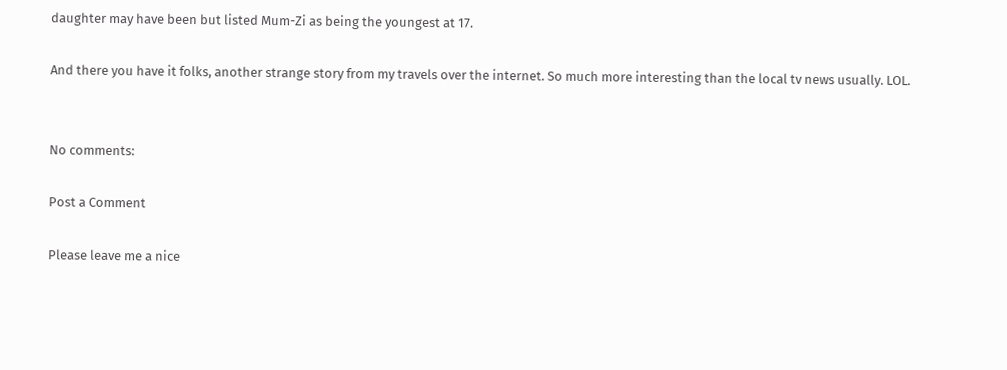daughter may have been but listed Mum-Zi as being the youngest at 17.

And there you have it folks, another strange story from my travels over the internet. So much more interesting than the local tv news usually. LOL.


No comments:

Post a Comment

Please leave me a nice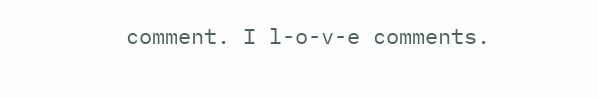comment. I l-o-v-e comments.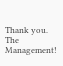Thank you. The Management!